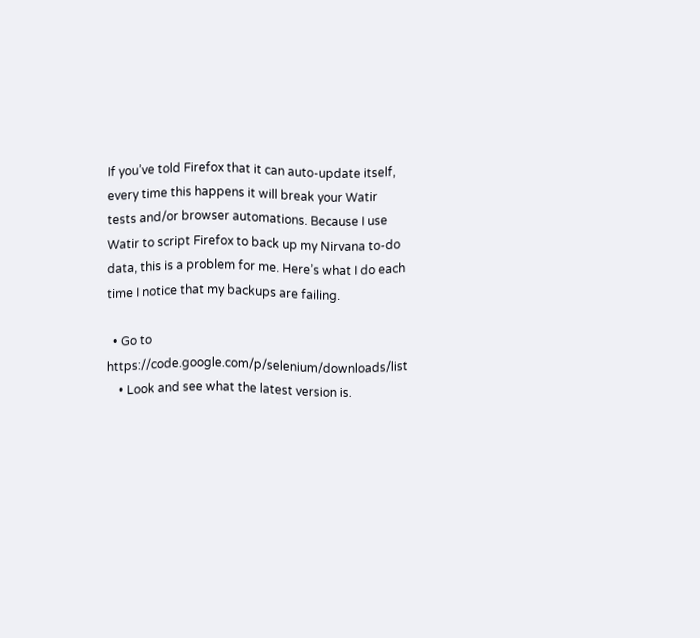If you’ve told Firefox that it can auto-update itself, every time this happens it will break your Watir tests and/or browser automations. Because I use Watir to script Firefox to back up my Nirvana to-do data, this is a problem for me. Here’s what I do each time I notice that my backups are failing.

  • Go to https://code.google.com/p/selenium/downloads/list
    • Look and see what the latest version is.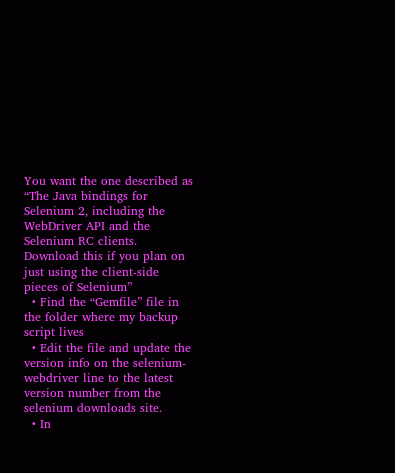You want the one described as “The Java bindings for Selenium 2, including the WebDriver API and the Selenium RC clients. Download this if you plan on just using the client-side pieces of Selenium”
  • Find the “Gemfile” file in the folder where my backup script lives
  • Edit the file and update the version info on the selenium-webdriver line to the latest version number from the selenium downloads site.
  • In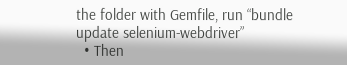the folder with Gemfile, run “bundle update selenium-webdriver”
  • Then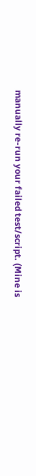manually re-run your failed test/script. (Mine is